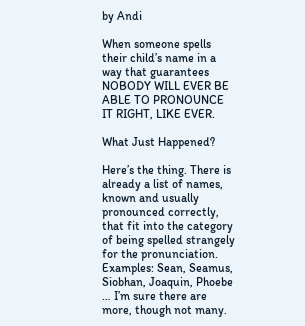by Andi

When someone spells their child’s name in a way that guarantees NOBODY WILL EVER BE ABLE TO PRONOUNCE IT RIGHT, LIKE EVER.

What Just Happened?

Here’s the thing. There is already a list of names, known and usually pronounced correctly, that fit into the category of being spelled strangely for the pronunciation. Examples: Sean, Seamus, Siobhan, Joaquin, Phoebe … I’m sure there are more, though not many.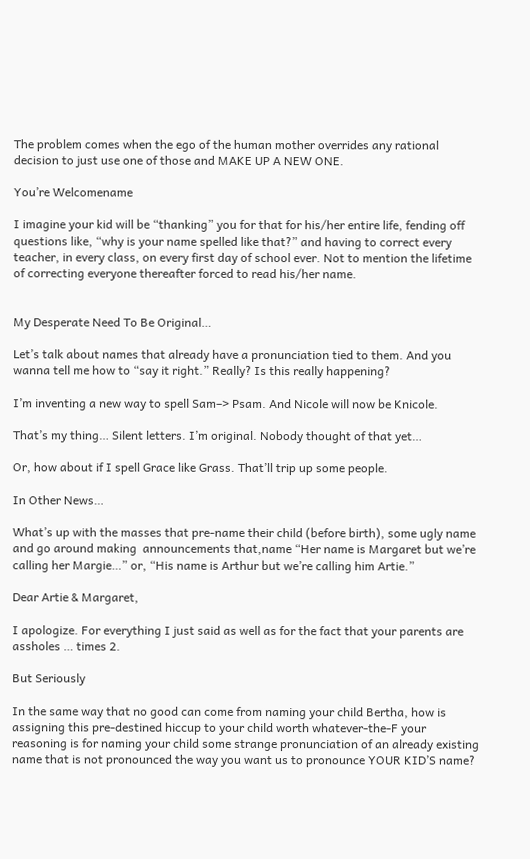The problem comes when the ego of the human mother overrides any rational decision to just use one of those and MAKE UP A NEW ONE.

You’re Welcomename

I imagine your kid will be “thanking” you for that for his/her entire life, fending off questions like, “why is your name spelled like that?” and having to correct every teacher, in every class, on every first day of school ever. Not to mention the lifetime of correcting everyone thereafter forced to read his/her name.


My Desperate Need To Be Original…

Let’s talk about names that already have a pronunciation tied to them. And you wanna tell me how to “say it right.” Really? Is this really happening?

I’m inventing a new way to spell Sam–> Psam. And Nicole will now be Knicole.

That’s my thing… Silent letters. I’m original. Nobody thought of that yet…

Or, how about if I spell Grace like Grass. That’ll trip up some people.

In Other News…

What’s up with the masses that pre-name their child (before birth), some ugly name and go around making  announcements that,name “Her name is Margaret but we’re calling her Margie…” or, “His name is Arthur but we’re calling him Artie.”

Dear Artie & Margaret,

I apologize. For everything I just said as well as for the fact that your parents are assholes … times 2.

But Seriously

In the same way that no good can come from naming your child Bertha, how is assigning this pre-destined hiccup to your child worth whatever-the-F your reasoning is for naming your child some strange pronunciation of an already existing name that is not pronounced the way you want us to pronounce YOUR KID’S name?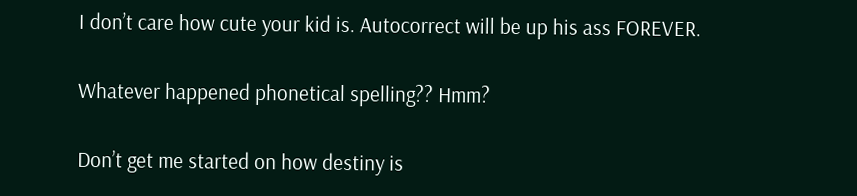I don’t care how cute your kid is. Autocorrect will be up his ass FOREVER.

Whatever happened phonetical spelling?? Hmm?

Don’t get me started on how destiny is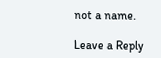not a name.

Leave a Reply